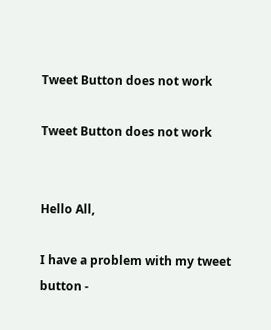Tweet Button does not work

Tweet Button does not work


Hello All,

I have a problem with my tweet button -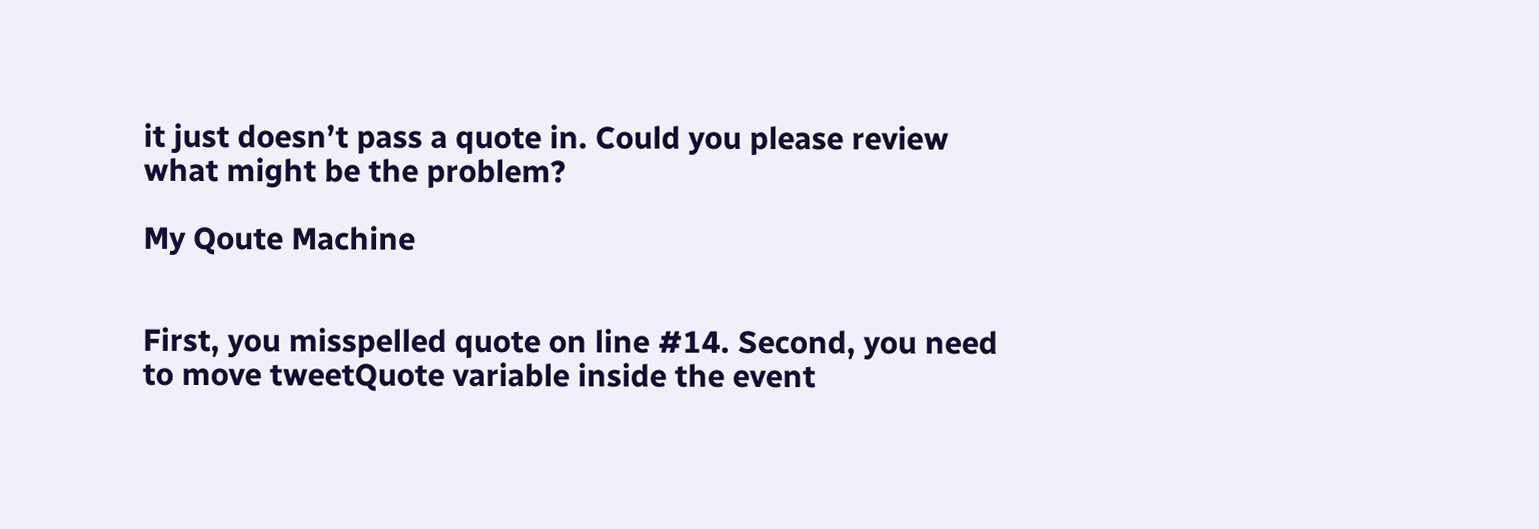it just doesn’t pass a quote in. Could you please review what might be the problem?

My Qoute Machine


First, you misspelled quote on line #14. Second, you need to move tweetQuote variable inside the event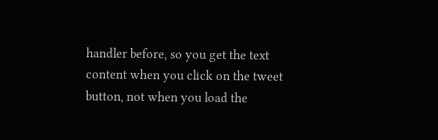handler before, so you get the text content when you click on the tweet button, not when you load the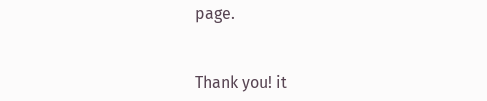page.


Thank you! it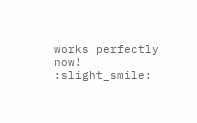works perfectly now! :slight_smile: